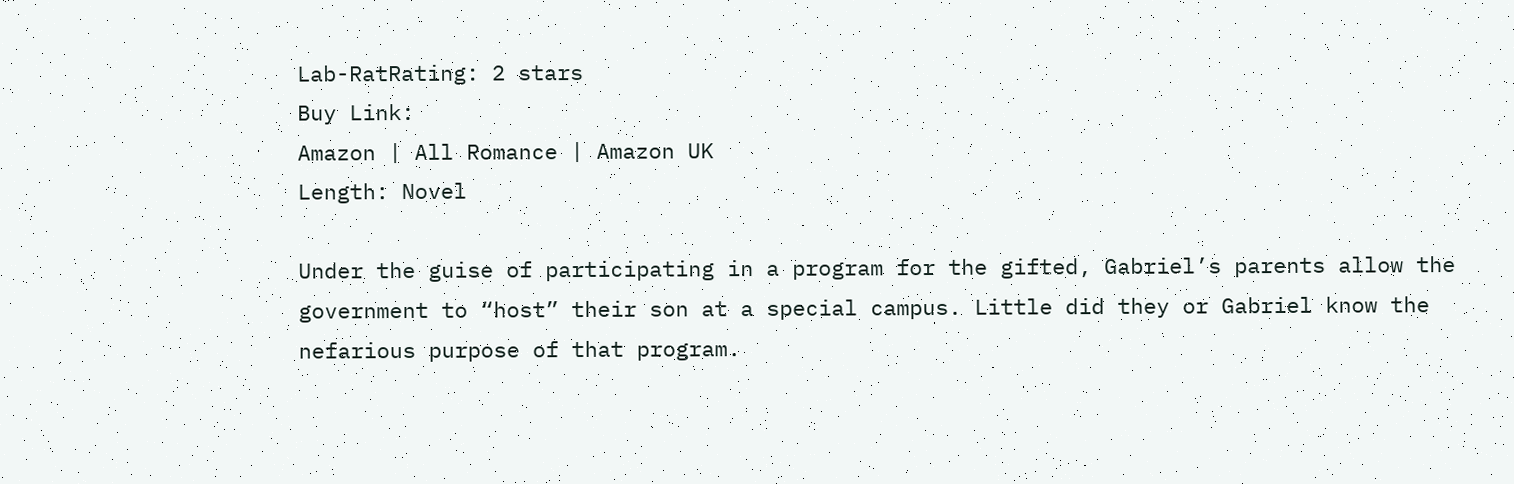Lab-RatRating: 2 stars
Buy Link:
Amazon | All Romance | Amazon UK
Length: Novel

Under the guise of participating in a program for the gifted, Gabriel’s parents allow the government to “host” their son at a special campus. Little did they or Gabriel know the nefarious purpose of that program.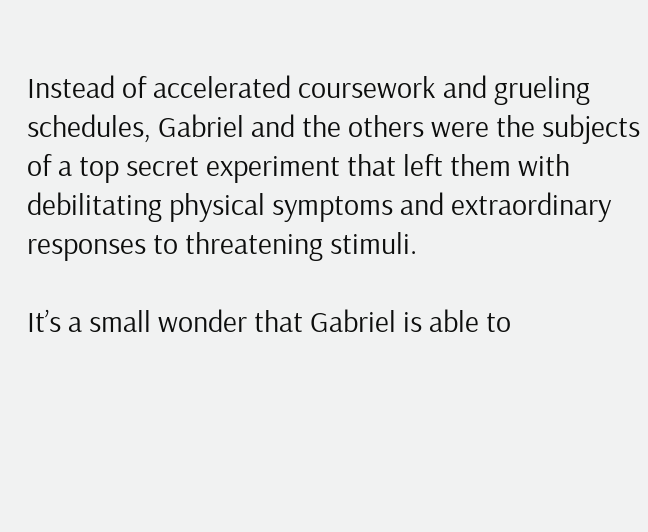Instead of accelerated coursework and grueling schedules, Gabriel and the others were the subjects of a top secret experiment that left them with debilitating physical symptoms and extraordinary responses to threatening stimuli.

It’s a small wonder that Gabriel is able to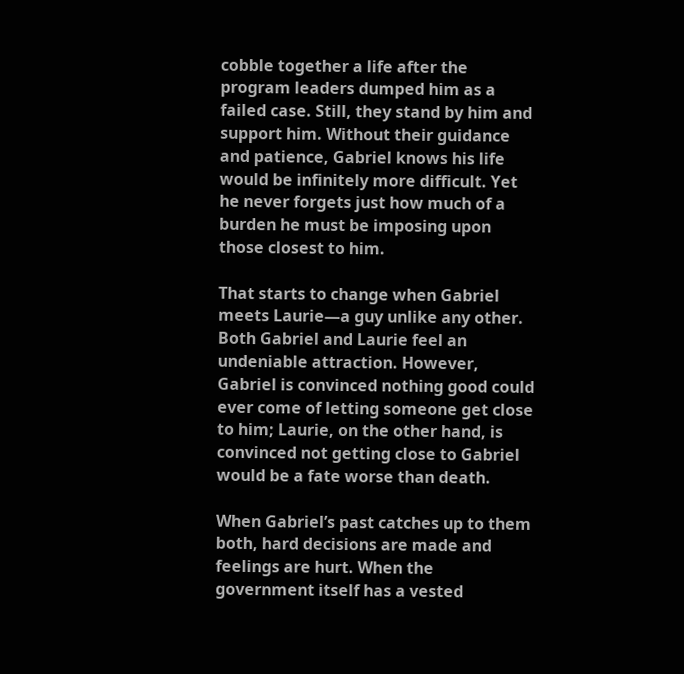cobble together a life after the program leaders dumped him as a failed case. Still, they stand by him and support him. Without their guidance and patience, Gabriel knows his life would be infinitely more difficult. Yet he never forgets just how much of a burden he must be imposing upon those closest to him.

That starts to change when Gabriel meets Laurie—a guy unlike any other. Both Gabriel and Laurie feel an undeniable attraction. However, Gabriel is convinced nothing good could ever come of letting someone get close to him; Laurie, on the other hand, is convinced not getting close to Gabriel would be a fate worse than death.

When Gabriel’s past catches up to them both, hard decisions are made and feelings are hurt. When the government itself has a vested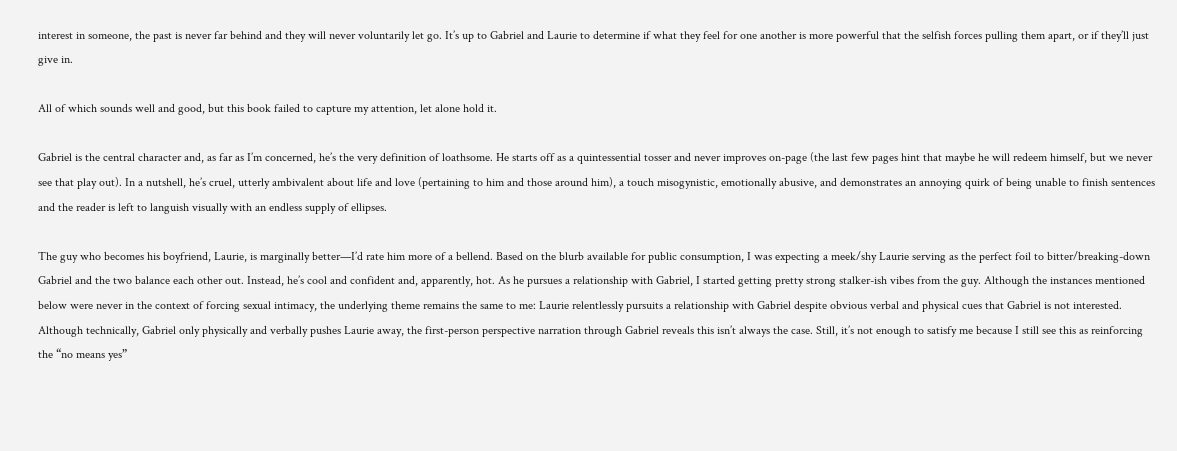interest in someone, the past is never far behind and they will never voluntarily let go. It’s up to Gabriel and Laurie to determine if what they feel for one another is more powerful that the selfish forces pulling them apart, or if they’ll just give in.

All of which sounds well and good, but this book failed to capture my attention, let alone hold it.

Gabriel is the central character and, as far as I’m concerned, he’s the very definition of loathsome. He starts off as a quintessential tosser and never improves on-page (the last few pages hint that maybe he will redeem himself, but we never see that play out). In a nutshell, he’s cruel, utterly ambivalent about life and love (pertaining to him and those around him), a touch misogynistic, emotionally abusive, and demonstrates an annoying quirk of being unable to finish sentences and the reader is left to languish visually with an endless supply of ellipses.

The guy who becomes his boyfriend, Laurie, is marginally better—I’d rate him more of a bellend. Based on the blurb available for public consumption, I was expecting a meek/shy Laurie serving as the perfect foil to bitter/breaking-down Gabriel and the two balance each other out. Instead, he’s cool and confident and, apparently, hot. As he pursues a relationship with Gabriel, I started getting pretty strong stalker-ish vibes from the guy. Although the instances mentioned below were never in the context of forcing sexual intimacy, the underlying theme remains the same to me: Laurie relentlessly pursuits a relationship with Gabriel despite obvious verbal and physical cues that Gabriel is not interested. Although technically, Gabriel only physically and verbally pushes Laurie away, the first-person perspective narration through Gabriel reveals this isn’t always the case. Still, it’s not enough to satisfy me because I still see this as reinforcing the “no means yes”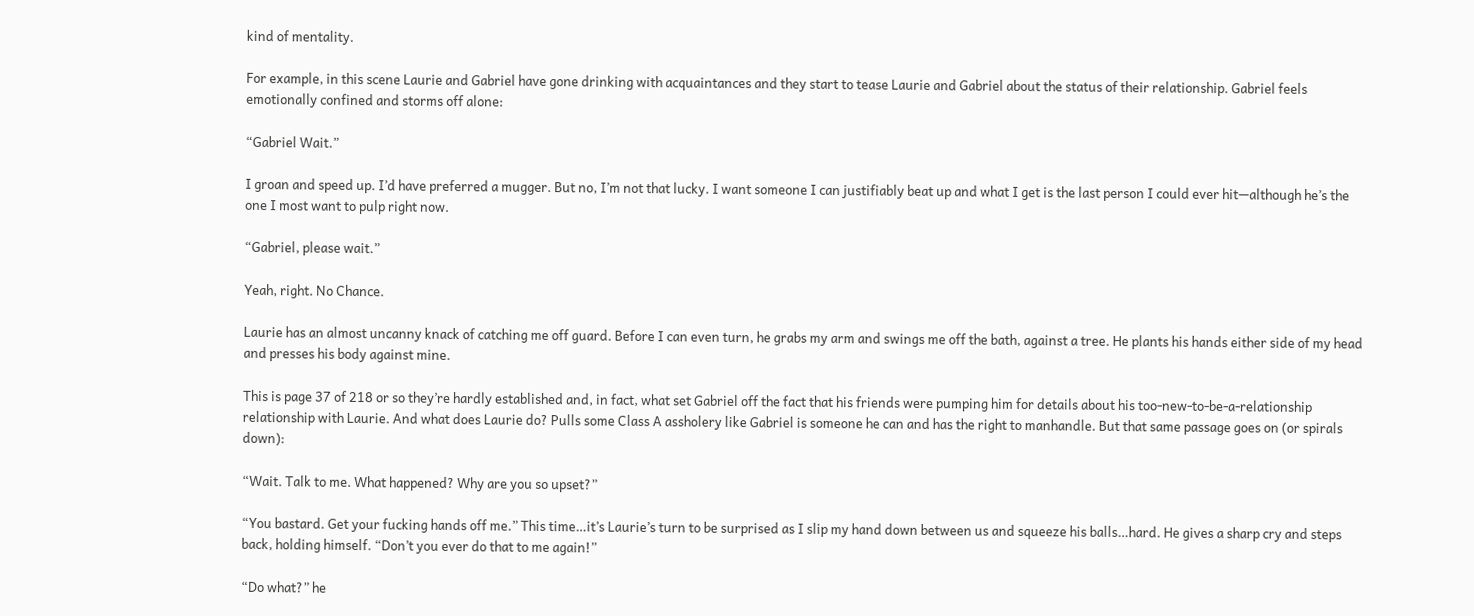kind of mentality.

For example, in this scene Laurie and Gabriel have gone drinking with acquaintances and they start to tease Laurie and Gabriel about the status of their relationship. Gabriel feels emotionally confined and storms off alone:

“Gabriel Wait.”

I groan and speed up. I’d have preferred a mugger. But no, I’m not that lucky. I want someone I can justifiably beat up and what I get is the last person I could ever hit—although he’s the one I most want to pulp right now.

“Gabriel, please wait.”

Yeah, right. No Chance.

Laurie has an almost uncanny knack of catching me off guard. Before I can even turn, he grabs my arm and swings me off the bath, against a tree. He plants his hands either side of my head and presses his body against mine.

This is page 37 of 218 or so they’re hardly established and, in fact, what set Gabriel off the fact that his friends were pumping him for details about his too-new-to-be-a-relationship relationship with Laurie. And what does Laurie do? Pulls some Class A assholery like Gabriel is someone he can and has the right to manhandle. But that same passage goes on (or spirals down):

“Wait. Talk to me. What happened? Why are you so upset?”

“You bastard. Get your fucking hands off me.” This time…it’s Laurie’s turn to be surprised as I slip my hand down between us and squeeze his balls…hard. He gives a sharp cry and steps back, holding himself. “Don’t you ever do that to me again!”

“Do what?” he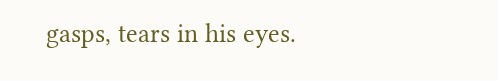gasps, tears in his eyes.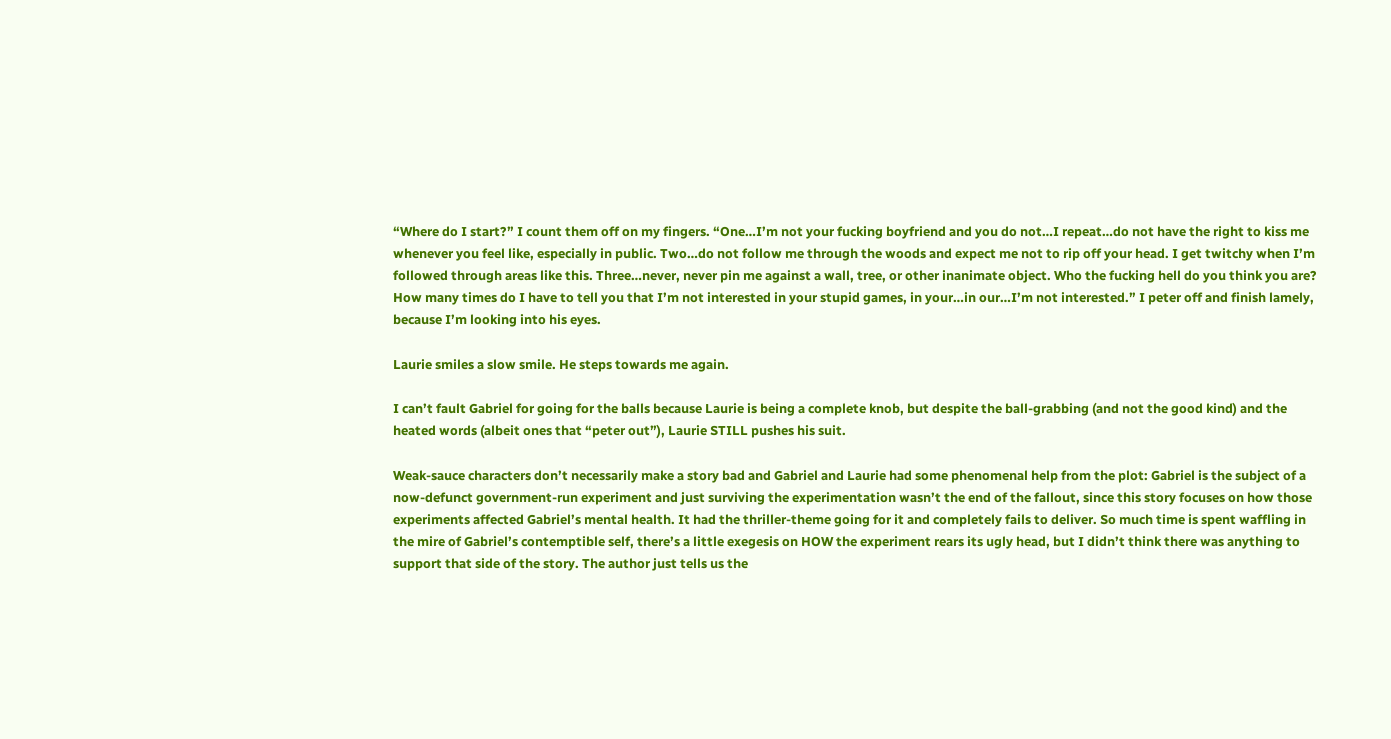“Where do I start?” I count them off on my fingers. “One…I’m not your fucking boyfriend and you do not…I repeat…do not have the right to kiss me whenever you feel like, especially in public. Two…do not follow me through the woods and expect me not to rip off your head. I get twitchy when I’m followed through areas like this. Three…never, never pin me against a wall, tree, or other inanimate object. Who the fucking hell do you think you are? How many times do I have to tell you that I’m not interested in your stupid games, in your…in our…I’m not interested.” I peter off and finish lamely, because I’m looking into his eyes.

Laurie smiles a slow smile. He steps towards me again.

I can’t fault Gabriel for going for the balls because Laurie is being a complete knob, but despite the ball-grabbing (and not the good kind) and the heated words (albeit ones that “peter out”), Laurie STILL pushes his suit.

Weak-sauce characters don’t necessarily make a story bad and Gabriel and Laurie had some phenomenal help from the plot: Gabriel is the subject of a now-defunct government-run experiment and just surviving the experimentation wasn’t the end of the fallout, since this story focuses on how those experiments affected Gabriel’s mental health. It had the thriller-theme going for it and completely fails to deliver. So much time is spent waffling in the mire of Gabriel’s contemptible self, there’s a little exegesis on HOW the experiment rears its ugly head, but I didn’t think there was anything to support that side of the story. The author just tells us the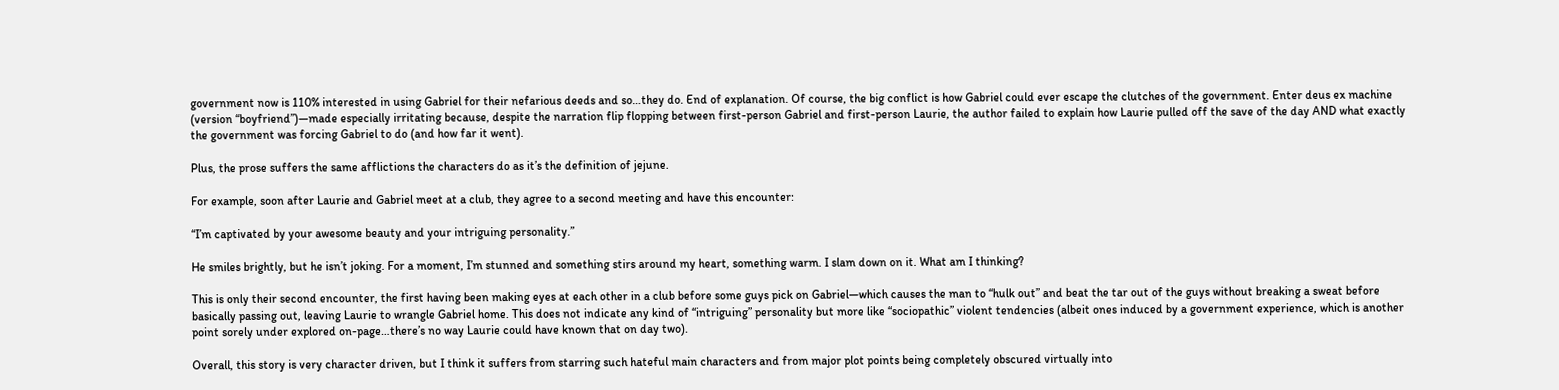government now is 110% interested in using Gabriel for their nefarious deeds and so…they do. End of explanation. Of course, the big conflict is how Gabriel could ever escape the clutches of the government. Enter deus ex machine (version “boyfriend”)—made especially irritating because, despite the narration flip flopping between first-person Gabriel and first-person Laurie, the author failed to explain how Laurie pulled off the save of the day AND what exactly the government was forcing Gabriel to do (and how far it went).

Plus, the prose suffers the same afflictions the characters do as it’s the definition of jejune.

For example, soon after Laurie and Gabriel meet at a club, they agree to a second meeting and have this encounter:

“I’m captivated by your awesome beauty and your intriguing personality.”

He smiles brightly, but he isn’t joking. For a moment, I’m stunned and something stirs around my heart, something warm. I slam down on it. What am I thinking?

This is only their second encounter, the first having been making eyes at each other in a club before some guys pick on Gabriel—which causes the man to “hulk out” and beat the tar out of the guys without breaking a sweat before basically passing out, leaving Laurie to wrangle Gabriel home. This does not indicate any kind of “intriguing” personality but more like “sociopathic” violent tendencies (albeit ones induced by a government experience, which is another point sorely under explored on-page…there’s no way Laurie could have known that on day two).

Overall, this story is very character driven, but I think it suffers from starring such hateful main characters and from major plot points being completely obscured virtually into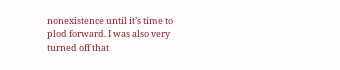nonexistence until it’s time to plod forward. I was also very turned off that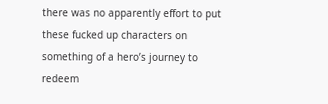there was no apparently effort to put these fucked up characters on something of a hero’s journey to redeem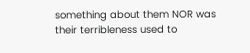something about them NOR was their terribleness used to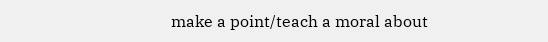make a point/teach a moral about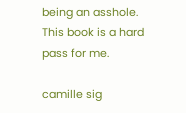being an asshole. This book is a hard pass for me.

camille sig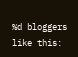%d bloggers like this: